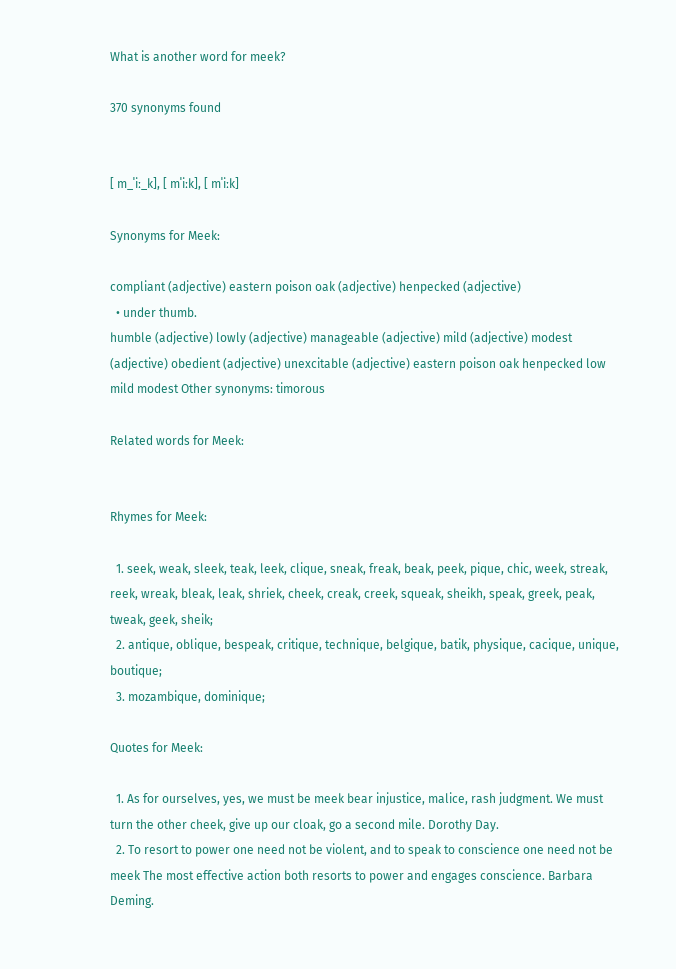What is another word for meek?

370 synonyms found


[ m_ˈiː_k], [ mˈiːk], [ mˈiːk]

Synonyms for Meek:

compliant (adjective) eastern poison oak (adjective) henpecked (adjective)
  • under thumb.
humble (adjective) lowly (adjective) manageable (adjective) mild (adjective) modest (adjective) obedient (adjective) unexcitable (adjective) eastern poison oak henpecked low mild modest Other synonyms: timorous

Related words for Meek:


Rhymes for Meek:

  1. seek, weak, sleek, teak, leek, clique, sneak, freak, beak, peek, pique, chic, week, streak, reek, wreak, bleak, leak, shriek, cheek, creak, creek, squeak, sheikh, speak, greek, peak, tweak, geek, sheik;
  2. antique, oblique, bespeak, critique, technique, belgique, batik, physique, cacique, unique, boutique;
  3. mozambique, dominique;

Quotes for Meek:

  1. As for ourselves, yes, we must be meek bear injustice, malice, rash judgment. We must turn the other cheek, give up our cloak, go a second mile. Dorothy Day.
  2. To resort to power one need not be violent, and to speak to conscience one need not be meek The most effective action both resorts to power and engages conscience. Barbara Deming.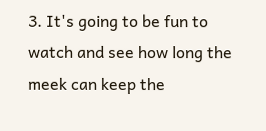3. It's going to be fun to watch and see how long the meek can keep the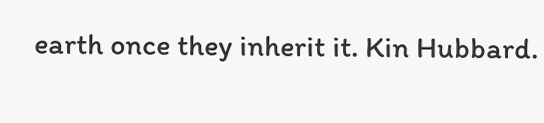earth once they inherit it. Kin Hubbard.